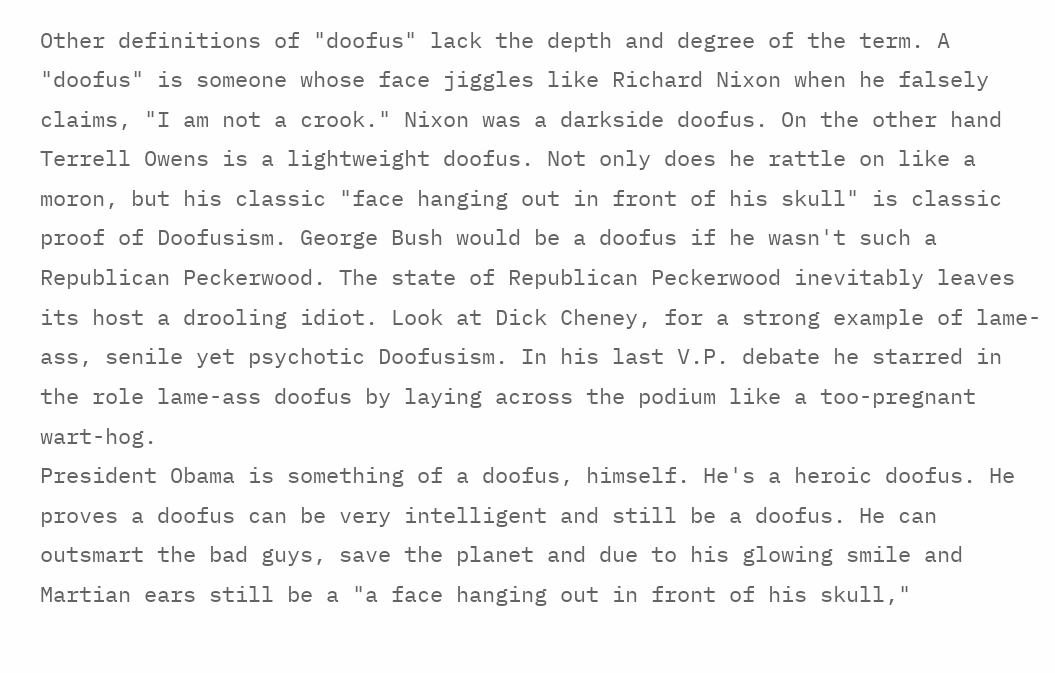Other definitions of "doofus" lack the depth and degree of the term. A "doofus" is someone whose face jiggles like Richard Nixon when he falsely claims, "I am not a crook." Nixon was a darkside doofus. On the other hand Terrell Owens is a lightweight doofus. Not only does he rattle on like a moron, but his classic "face hanging out in front of his skull" is classic proof of Doofusism. George Bush would be a doofus if he wasn't such a Republican Peckerwood. The state of Republican Peckerwood inevitably leaves its host a drooling idiot. Look at Dick Cheney, for a strong example of lame-ass, senile yet psychotic Doofusism. In his last V.P. debate he starred in the role lame-ass doofus by laying across the podium like a too-pregnant wart-hog.
President Obama is something of a doofus, himself. He's a heroic doofus. He proves a doofus can be very intelligent and still be a doofus. He can outsmart the bad guys, save the planet and due to his glowing smile and Martian ears still be a "a face hanging out in front of his skull,"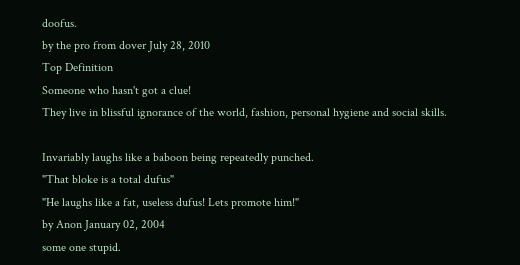doofus.
by the pro from dover July 28, 2010
Top Definition
Someone who hasn't got a clue!
They live in blissful ignorance of the world, fashion, personal hygiene and social skills.

Invariably laughs like a baboon being repeatedly punched.
"That bloke is a total dufus"
"He laughs like a fat, useless dufus! Lets promote him!"
by Anon January 02, 2004
some one stupid.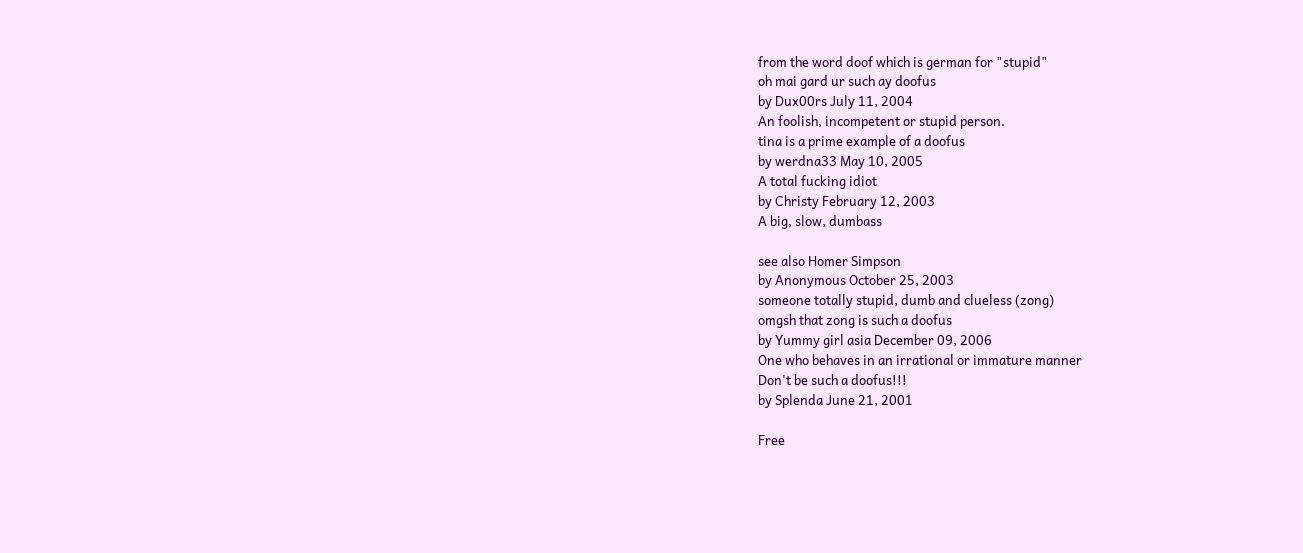from the word doof which is german for "stupid"
oh mai gard ur such ay doofus
by Dux00rs July 11, 2004
An foolish, incompetent or stupid person.
tina is a prime example of a doofus
by werdna33 May 10, 2005
A total fucking idiot
by Christy February 12, 2003
A big, slow, dumbass

see also Homer Simpson
by Anonymous October 25, 2003
someone totally stupid, dumb and clueless (zong)
omgsh that zong is such a doofus
by Yummy girl asia December 09, 2006
One who behaves in an irrational or immature manner
Don't be such a doofus!!!
by Splenda June 21, 2001

Free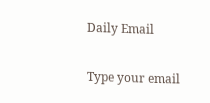Daily Email

Type your email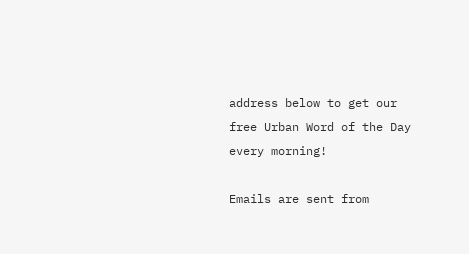address below to get our free Urban Word of the Day every morning!

Emails are sent from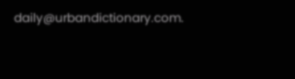daily@urbandictionary.com.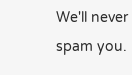We'll never spam you.